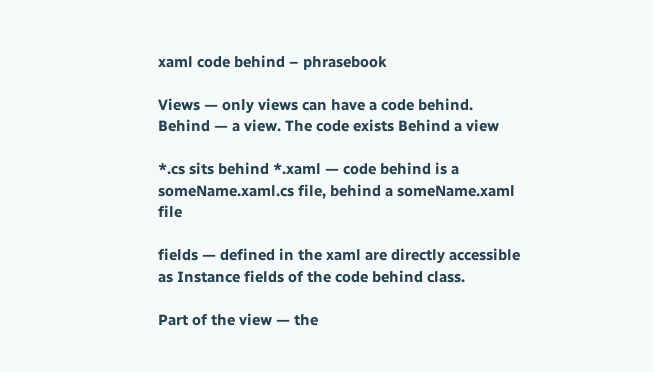xaml code behind – phrasebook

Views — only views can have a code behind.
Behind — a view. The code exists Behind a view

*.cs sits behind *.xaml — code behind is a someName.xaml.cs file, behind a someName.xaml file

fields — defined in the xaml are directly accessible as Instance fields of the code behind class.

Part of the view — the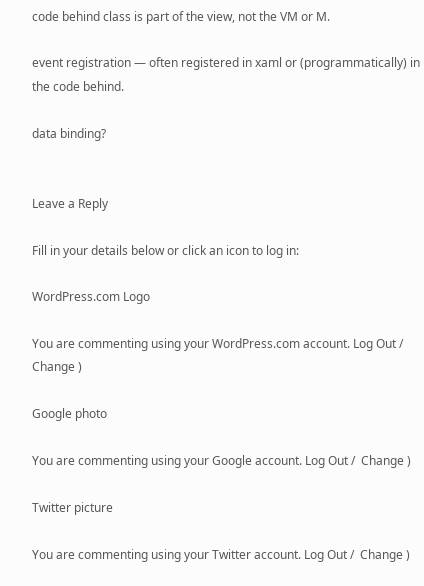code behind class is part of the view, not the VM or M.

event registration — often registered in xaml or (programmatically) in the code behind.

data binding?


Leave a Reply

Fill in your details below or click an icon to log in:

WordPress.com Logo

You are commenting using your WordPress.com account. Log Out /  Change )

Google photo

You are commenting using your Google account. Log Out /  Change )

Twitter picture

You are commenting using your Twitter account. Log Out /  Change )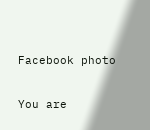Facebook photo

You are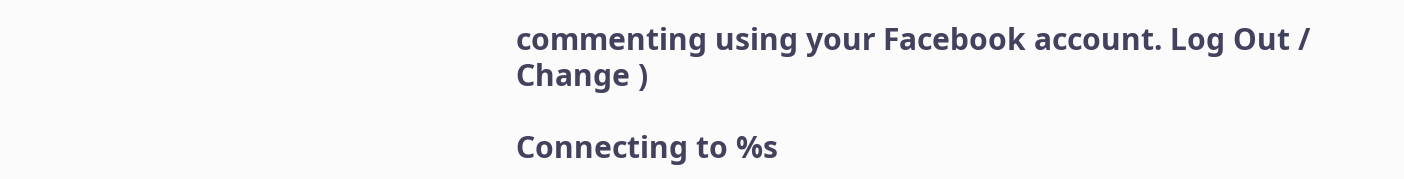commenting using your Facebook account. Log Out /  Change )

Connecting to %s